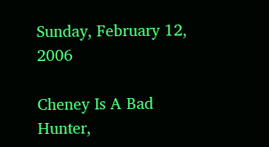Sunday, February 12, 2006

Cheney Is A Bad Hunter,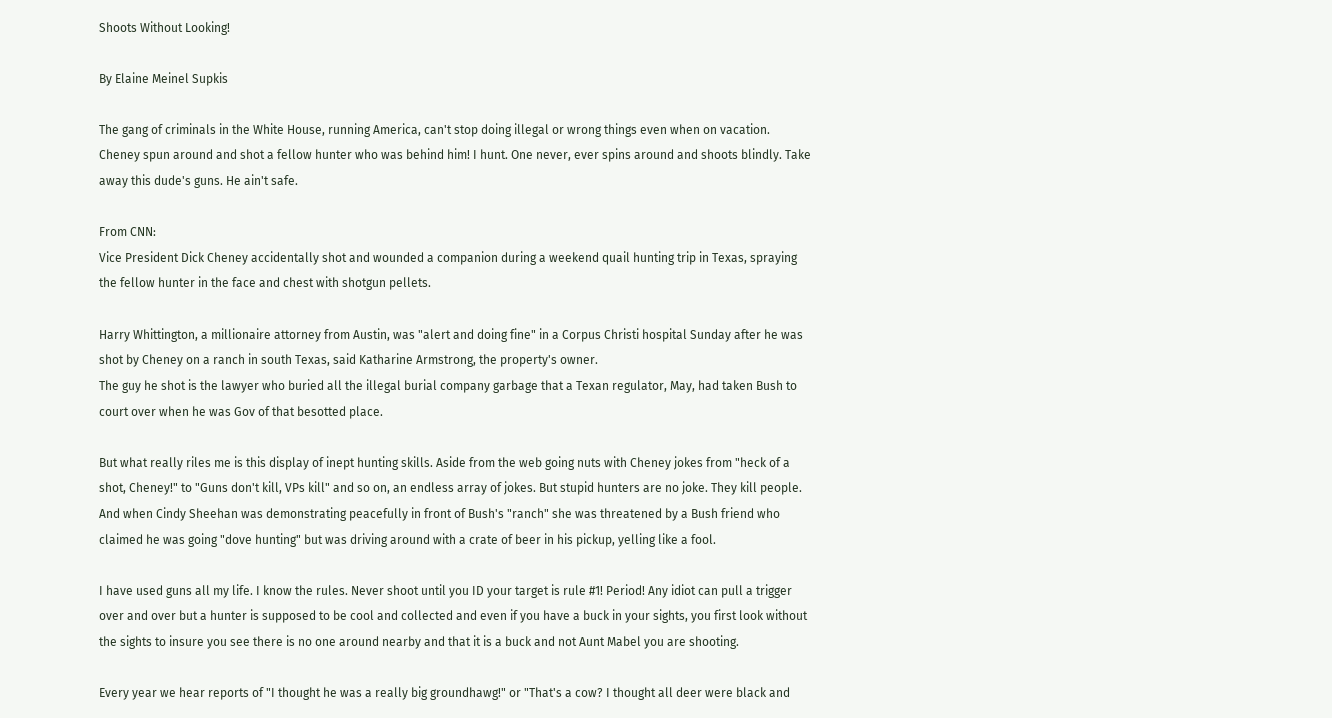Shoots Without Looking!

By Elaine Meinel Supkis

The gang of criminals in the White House, running America, can't stop doing illegal or wrong things even when on vacation. Cheney spun around and shot a fellow hunter who was behind him! I hunt. One never, ever spins around and shoots blindly. Take away this dude's guns. He ain't safe.

From CNN:
Vice President Dick Cheney accidentally shot and wounded a companion during a weekend quail hunting trip in Texas, spraying the fellow hunter in the face and chest with shotgun pellets.

Harry Whittington, a millionaire attorney from Austin, was "alert and doing fine" in a Corpus Christi hospital Sunday after he was shot by Cheney on a ranch in south Texas, said Katharine Armstrong, the property's owner.
The guy he shot is the lawyer who buried all the illegal burial company garbage that a Texan regulator, May, had taken Bush to court over when he was Gov of that besotted place.

But what really riles me is this display of inept hunting skills. Aside from the web going nuts with Cheney jokes from "heck of a shot, Cheney!" to "Guns don't kill, VPs kill" and so on, an endless array of jokes. But stupid hunters are no joke. They kill people. And when Cindy Sheehan was demonstrating peacefully in front of Bush's "ranch" she was threatened by a Bush friend who claimed he was going "dove hunting" but was driving around with a crate of beer in his pickup, yelling like a fool.

I have used guns all my life. I know the rules. Never shoot until you ID your target is rule #1! Period! Any idiot can pull a trigger over and over but a hunter is supposed to be cool and collected and even if you have a buck in your sights, you first look without the sights to insure you see there is no one around nearby and that it is a buck and not Aunt Mabel you are shooting.

Every year we hear reports of "I thought he was a really big groundhawg!" or "That's a cow? I thought all deer were black and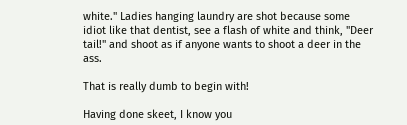white." Ladies hanging laundry are shot because some idiot like that dentist, see a flash of white and think, "Deer tail!" and shoot as if anyone wants to shoot a deer in the ass.

That is really dumb to begin with!

Having done skeet, I know you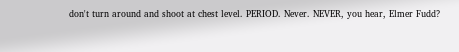don't turn around and shoot at chest level. PERIOD. Never. NEVER, you hear, Elmer Fudd?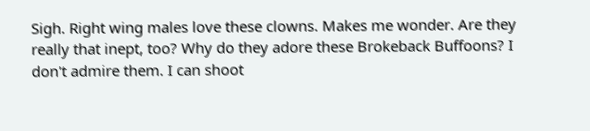Sigh. Right wing males love these clowns. Makes me wonder. Are they really that inept, too? Why do they adore these Brokeback Buffoons? I don't admire them. I can shoot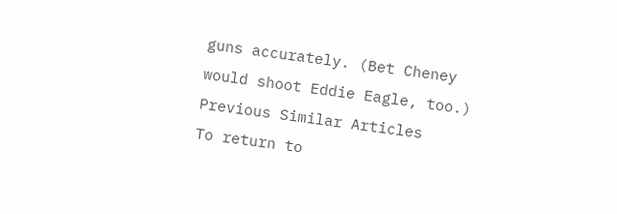guns accurately. (Bet Cheney would shoot Eddie Eagle, too.)
Previous Similar Articles
To return to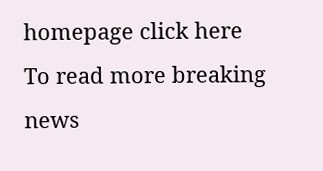homepage click here
To read more breaking news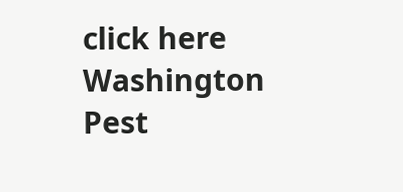click here
Washington Pest